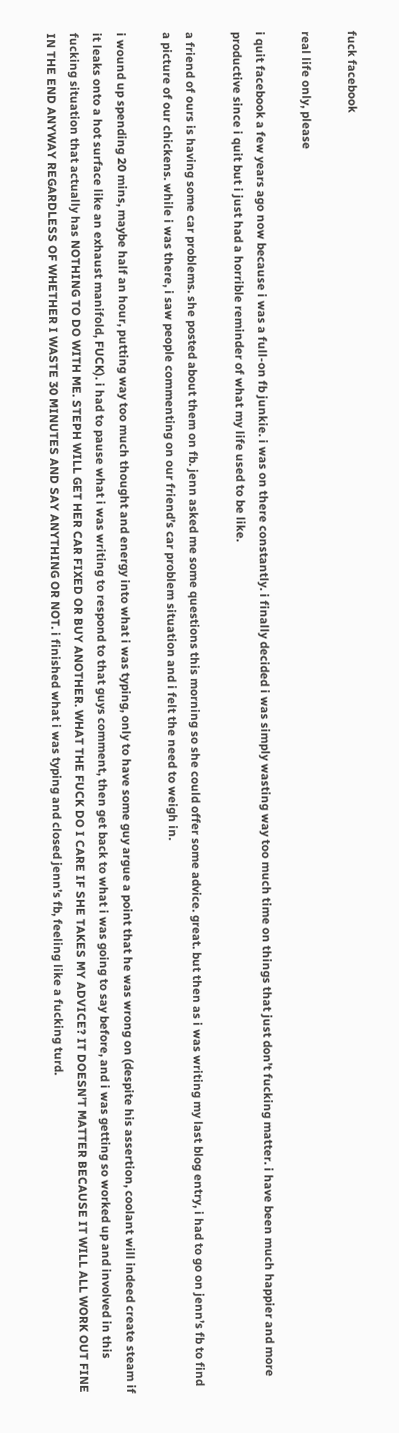fuck facebook

real life only, please

i quit facebook a few years ago now because i was a full-on fb junkie. i was on there constantly. i finally decided i was simply wasting way too much time on things that just don’t fucking matter. i have been much happier and more productive since i quit but i just had a horrible reminder of what my life used to be like.

a friend of ours is having some car problems. she posted about them on fb. jenn asked me some questions this morning so she could offer some advice. great. but then as i was writing my last blog entry, i had to go on jenn’s fb to find a picture of our chickens. while i was there, i saw people commenting on our friend’s car problem situation and i felt the need to weigh in.

i wound up spending 20 mins, maybe half an hour, putting way too much thought and energy into what i was typing, only to have some guy argue a point that he was wrong on (despite his assertion, coolant will indeed create steam if it leaks onto a hot surface like an exhaust manifold, FUCK). i had to pause what i was writing to respond to that guys comment, then get back to what i was going to say before, and i was getting so worked up and involved in this fucking situation that actually has NOTHING TO DO WITH ME. STEPH WILL GET HER CAR FIXED OR BUY ANOTHER. WHAT THE FUCK DO I CARE IF SHE TAKES MY ADVICE? IT DOESN’T MATTER BECAUSE IT WILL ALL WORK OUT FINE IN THE END ANYWAY REGARDLESS OF WHETHER I WASTE 30 MINUTES AND SAY ANYTHING OR NOT. i finished what i was typing and closed jenn’s fb, feeling like a fucking turd.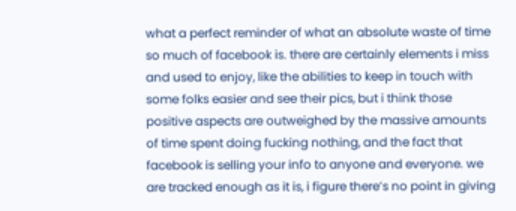what a perfect reminder of what an absolute waste of time so much of facebook is. there are certainly elements i miss and used to enjoy, like the abilities to keep in touch with some folks easier and see their pics, but i think those positive aspects are outweighed by the massive amounts of time spent doing fucking nothing, and the fact that facebook is selling your info to anyone and everyone. we are tracked enough as it is, i figure there’s no point in giving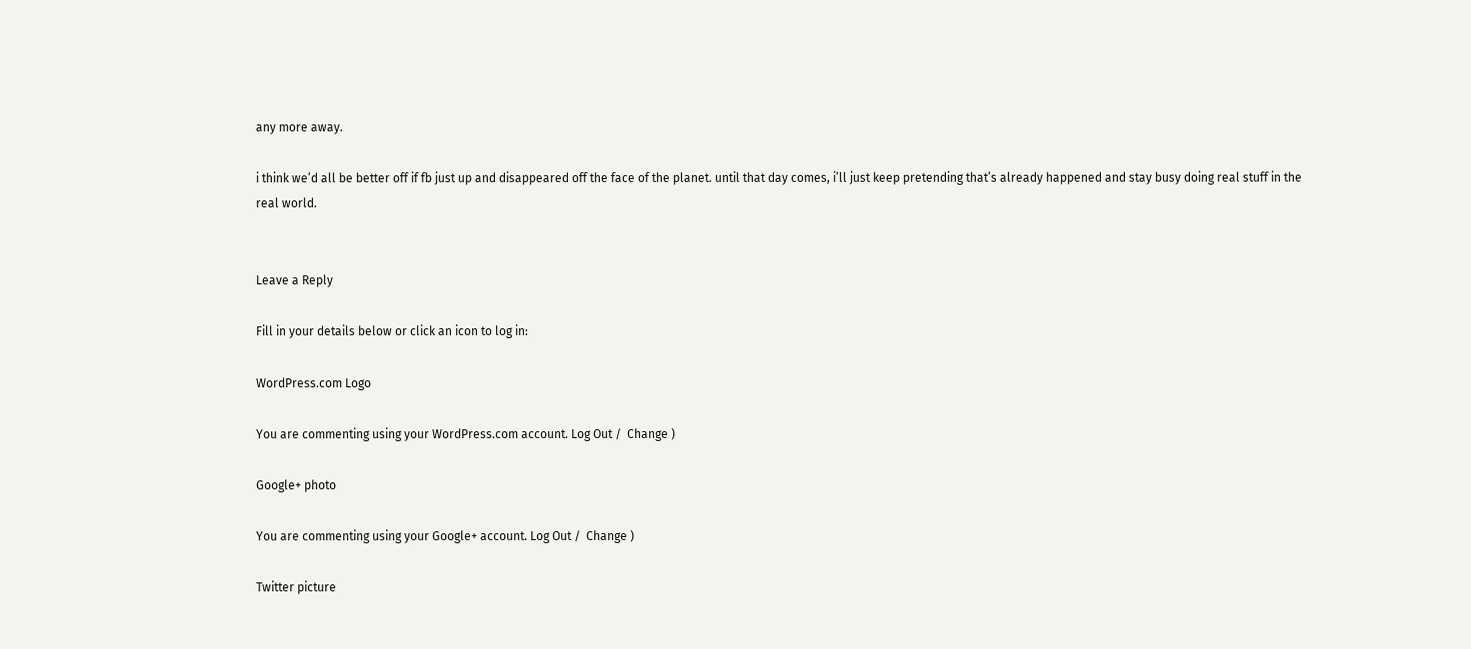any more away.

i think we’d all be better off if fb just up and disappeared off the face of the planet. until that day comes, i’ll just keep pretending that’s already happened and stay busy doing real stuff in the real world.


Leave a Reply

Fill in your details below or click an icon to log in:

WordPress.com Logo

You are commenting using your WordPress.com account. Log Out /  Change )

Google+ photo

You are commenting using your Google+ account. Log Out /  Change )

Twitter picture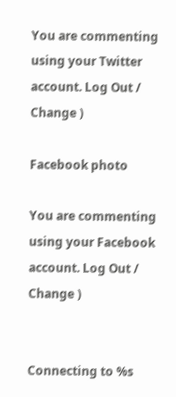You are commenting using your Twitter account. Log Out /  Change )

Facebook photo

You are commenting using your Facebook account. Log Out /  Change )


Connecting to %s